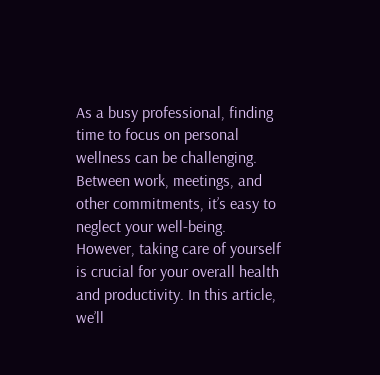As a busy professional, finding time to focus on personal wellness can be challenging. Between work, meetings, and other commitments, it’s easy to neglect your well-being. However, taking care of yourself is crucial for your overall health and productivity. In this article, we’ll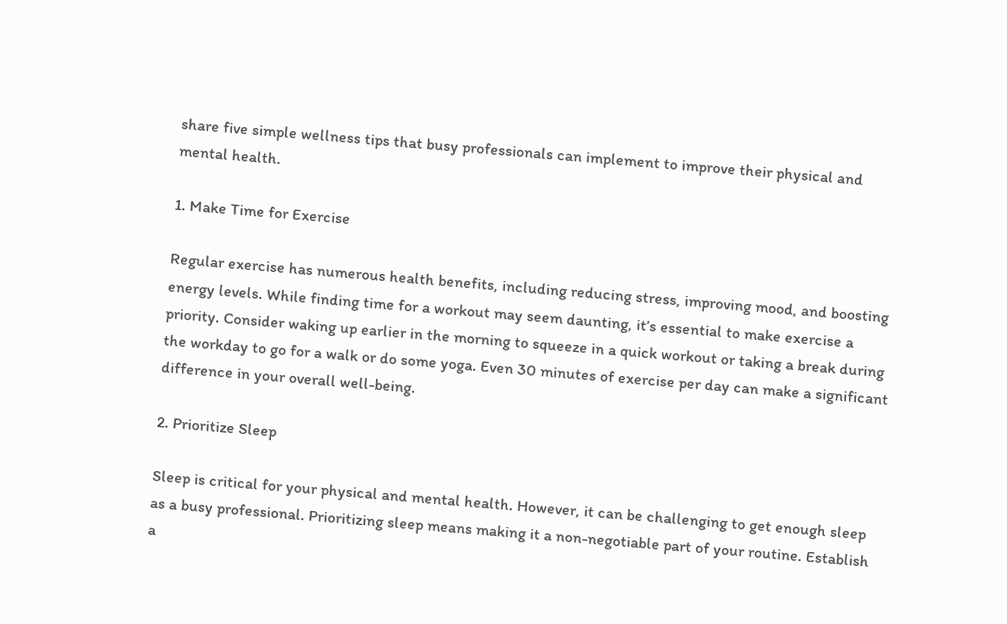share five simple wellness tips that busy professionals can implement to improve their physical and mental health.

1. Make Time for Exercise

Regular exercise has numerous health benefits, including reducing stress, improving mood, and boosting energy levels. While finding time for a workout may seem daunting, it’s essential to make exercise a priority. Consider waking up earlier in the morning to squeeze in a quick workout or taking a break during the workday to go for a walk or do some yoga. Even 30 minutes of exercise per day can make a significant difference in your overall well-being.

2. Prioritize Sleep

Sleep is critical for your physical and mental health. However, it can be challenging to get enough sleep as a busy professional. Prioritizing sleep means making it a non-negotiable part of your routine. Establish a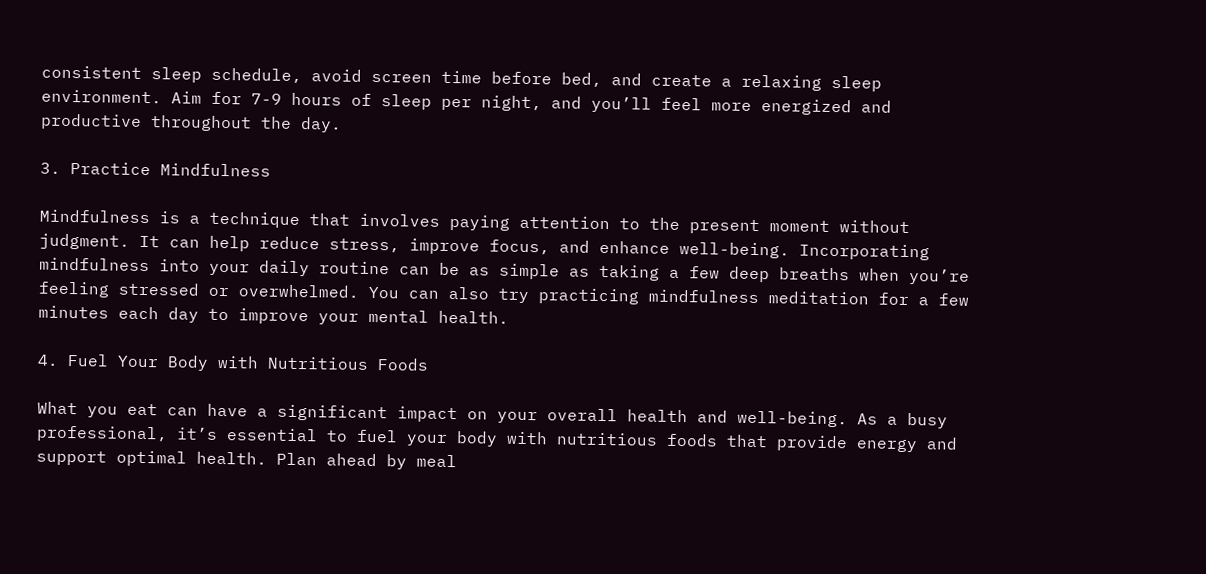consistent sleep schedule, avoid screen time before bed, and create a relaxing sleep environment. Aim for 7-9 hours of sleep per night, and you’ll feel more energized and productive throughout the day.

3. Practice Mindfulness

Mindfulness is a technique that involves paying attention to the present moment without judgment. It can help reduce stress, improve focus, and enhance well-being. Incorporating mindfulness into your daily routine can be as simple as taking a few deep breaths when you’re feeling stressed or overwhelmed. You can also try practicing mindfulness meditation for a few minutes each day to improve your mental health.

4. Fuel Your Body with Nutritious Foods

What you eat can have a significant impact on your overall health and well-being. As a busy professional, it’s essential to fuel your body with nutritious foods that provide energy and support optimal health. Plan ahead by meal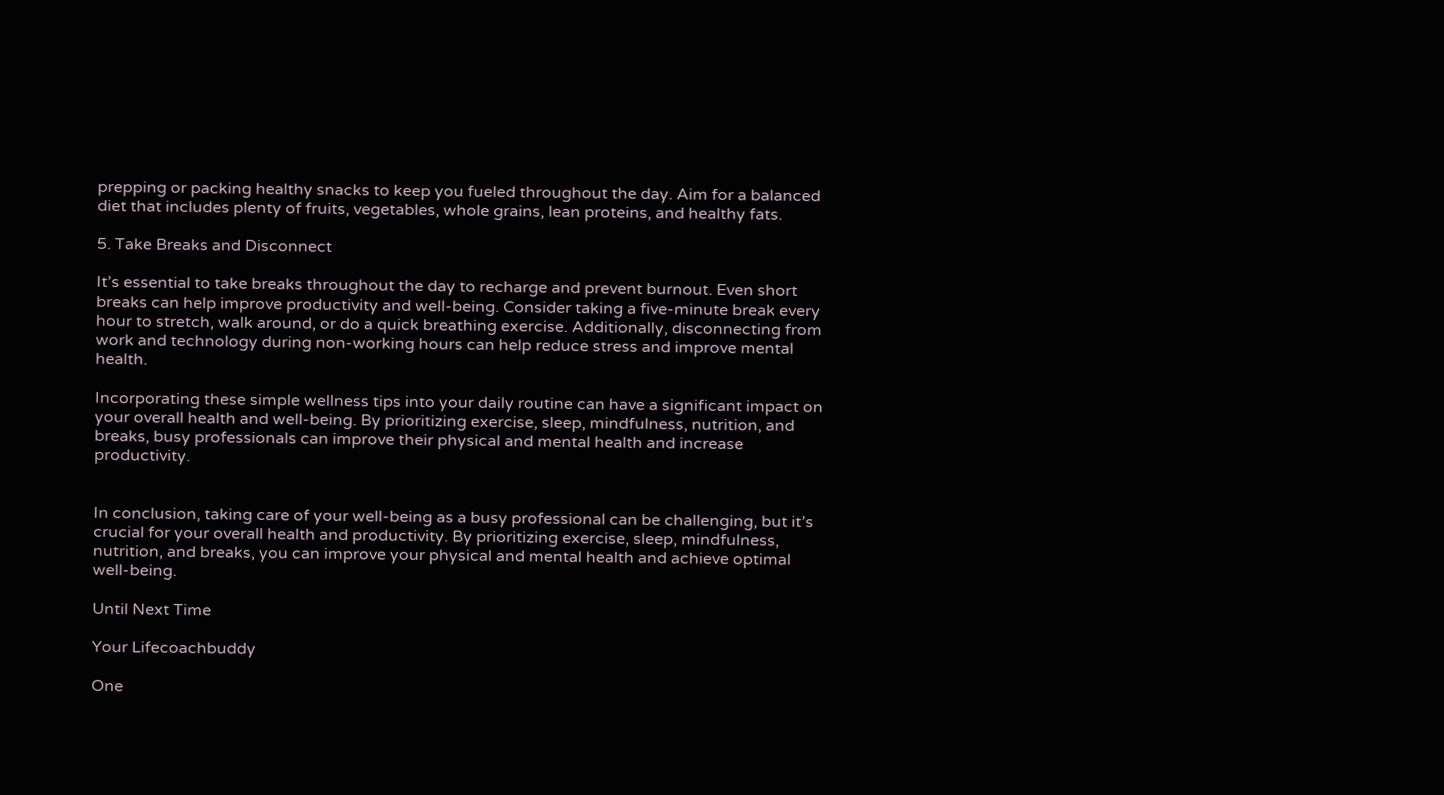prepping or packing healthy snacks to keep you fueled throughout the day. Aim for a balanced diet that includes plenty of fruits, vegetables, whole grains, lean proteins, and healthy fats.

5. Take Breaks and Disconnect

It’s essential to take breaks throughout the day to recharge and prevent burnout. Even short breaks can help improve productivity and well-being. Consider taking a five-minute break every hour to stretch, walk around, or do a quick breathing exercise. Additionally, disconnecting from work and technology during non-working hours can help reduce stress and improve mental health.

Incorporating these simple wellness tips into your daily routine can have a significant impact on your overall health and well-being. By prioritizing exercise, sleep, mindfulness, nutrition, and breaks, busy professionals can improve their physical and mental health and increase productivity.


In conclusion, taking care of your well-being as a busy professional can be challenging, but it’s crucial for your overall health and productivity. By prioritizing exercise, sleep, mindfulness, nutrition, and breaks, you can improve your physical and mental health and achieve optimal well-being.

Until Next Time

Your Lifecoachbuddy

One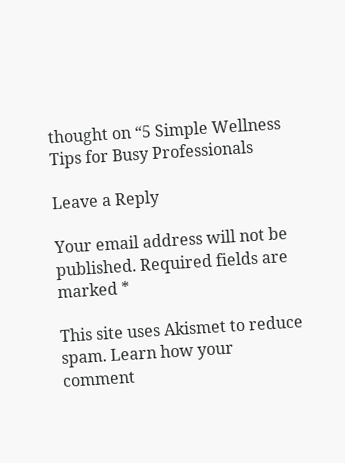thought on “5 Simple Wellness Tips for Busy Professionals

Leave a Reply

Your email address will not be published. Required fields are marked *

This site uses Akismet to reduce spam. Learn how your comment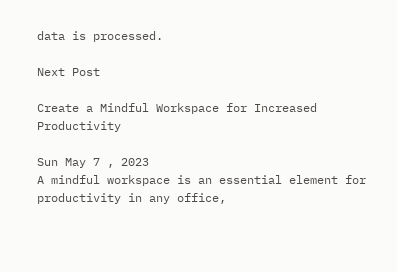data is processed.

Next Post

Create a Mindful Workspace for Increased Productivity

Sun May 7 , 2023
A mindful workspace is an essential element for productivity in any office,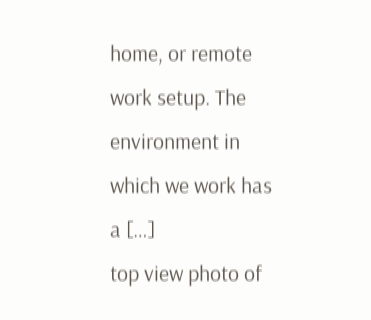home, or remote work setup. The environment in which we work has a […]
top view photo of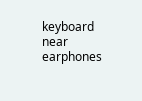keyboard near earphones